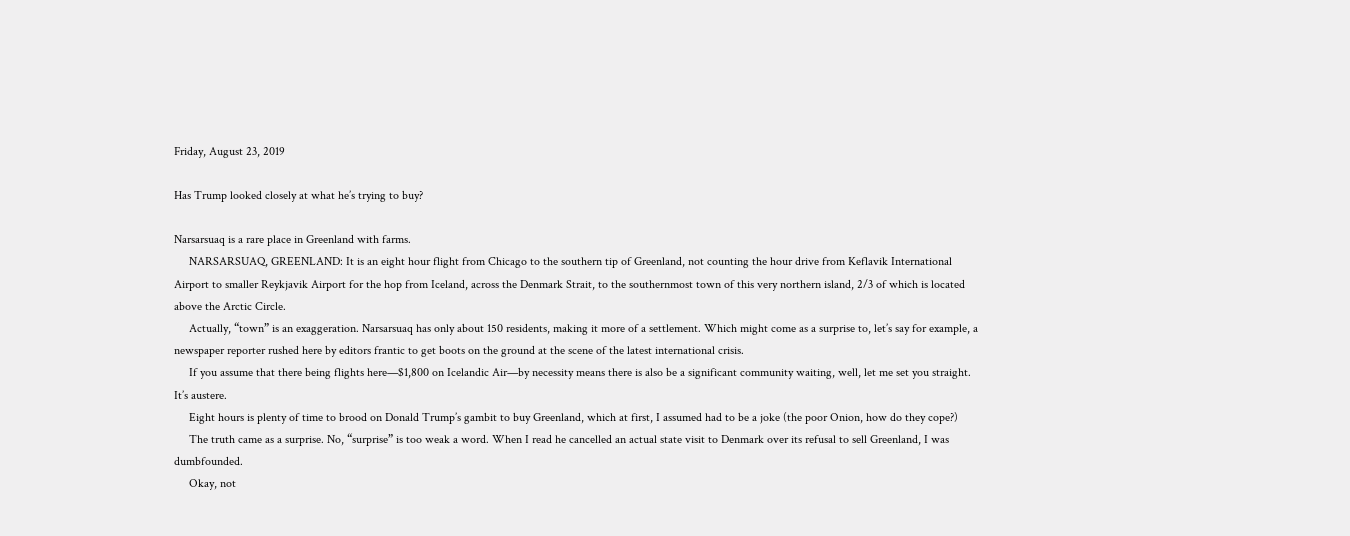Friday, August 23, 2019

Has Trump looked closely at what he’s trying to buy?

Narsarsuaq is a rare place in Greenland with farms.
     NARSARSUAQ, GREENLAND: It is an eight hour flight from Chicago to the southern tip of Greenland, not counting the hour drive from Keflavik International Airport to smaller Reykjavik Airport for the hop from Iceland, across the Denmark Strait, to the southernmost town of this very northern island, 2/3 of which is located above the Arctic Circle.
     Actually, “town” is an exaggeration. Narsarsuaq has only about 150 residents, making it more of a settlement. Which might come as a surprise to, let’s say for example, a newspaper reporter rushed here by editors frantic to get boots on the ground at the scene of the latest international crisis.
     If you assume that there being flights here—$1,800 on Icelandic Air—by necessity means there is also be a significant community waiting, well, let me set you straight. It’s austere.
     Eight hours is plenty of time to brood on Donald Trump’s gambit to buy Greenland, which at first, I assumed had to be a joke (the poor Onion, how do they cope?)
     The truth came as a surprise. No, “surprise” is too weak a word. When I read he cancelled an actual state visit to Denmark over its refusal to sell Greenland, I was dumbfounded.
     Okay, not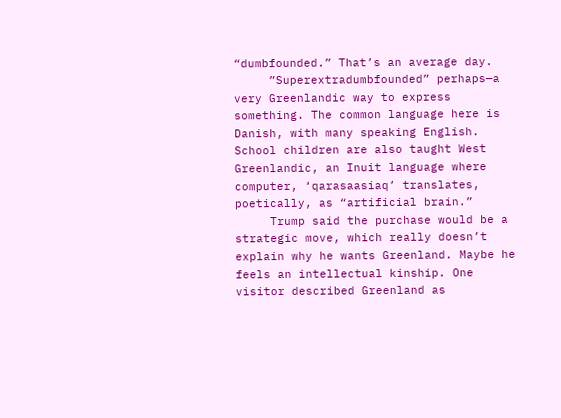“dumbfounded.” That’s an average day.
     ”Superextradumbfounded” perhaps—a very Greenlandic way to express something. The common language here is Danish, with many speaking English. School children are also taught West Greenlandic, an Inuit language where computer, ‘qarasaasiaq’ translates, poetically, as “artificial brain.”
     Trump said the purchase would be a strategic move, which really doesn’t explain why he wants Greenland. Maybe he feels an intellectual kinship. One visitor described Greenland as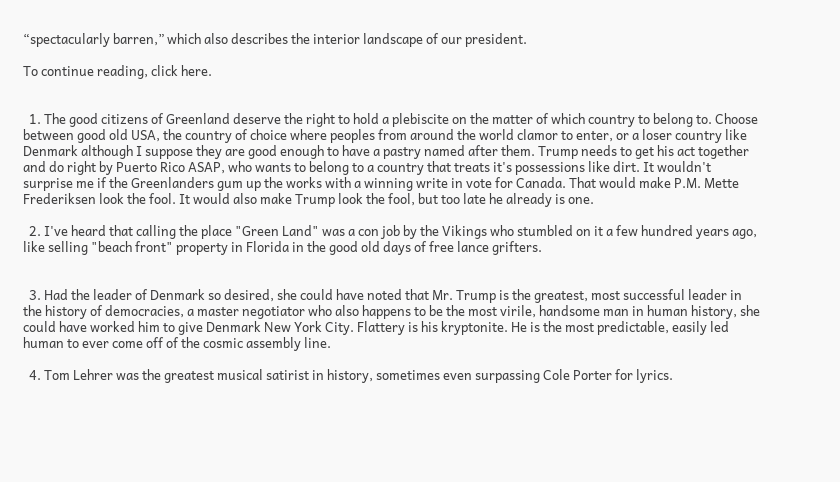“spectacularly barren,” which also describes the interior landscape of our president.

To continue reading, click here.


  1. The good citizens of Greenland deserve the right to hold a plebiscite on the matter of which country to belong to. Choose between good old USA, the country of choice where peoples from around the world clamor to enter, or a loser country like Denmark although I suppose they are good enough to have a pastry named after them. Trump needs to get his act together and do right by Puerto Rico ASAP, who wants to belong to a country that treats it's possessions like dirt. It wouldn't surprise me if the Greenlanders gum up the works with a winning write in vote for Canada. That would make P.M. Mette Frederiksen look the fool. It would also make Trump look the fool, but too late he already is one.

  2. I've heard that calling the place "Green Land" was a con job by the Vikings who stumbled on it a few hundred years ago, like selling "beach front" property in Florida in the good old days of free lance grifters.


  3. Had the leader of Denmark so desired, she could have noted that Mr. Trump is the greatest, most successful leader in the history of democracies, a master negotiator who also happens to be the most virile, handsome man in human history, she could have worked him to give Denmark New York City. Flattery is his kryptonite. He is the most predictable, easily led human to ever come off of the cosmic assembly line.

  4. Tom Lehrer was the greatest musical satirist in history, sometimes even surpassing Cole Porter for lyrics.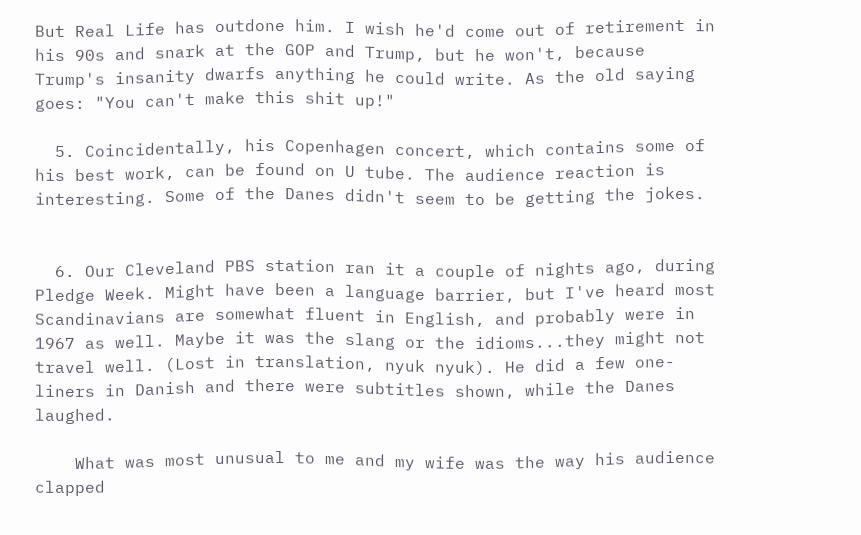But Real Life has outdone him. I wish he'd come out of retirement in his 90s and snark at the GOP and Trump, but he won't, because Trump's insanity dwarfs anything he could write. As the old saying goes: "You can't make this shit up!"

  5. Coincidentally, his Copenhagen concert, which contains some of his best work, can be found on U tube. The audience reaction is interesting. Some of the Danes didn't seem to be getting the jokes.


  6. Our Cleveland PBS station ran it a couple of nights ago, during Pledge Week. Might have been a language barrier, but I've heard most Scandinavians are somewhat fluent in English, and probably were in 1967 as well. Maybe it was the slang or the idioms...they might not travel well. (Lost in translation, nyuk nyuk). He did a few one-liners in Danish and there were subtitles shown, while the Danes laughed.

    What was most unusual to me and my wife was the way his audience clapped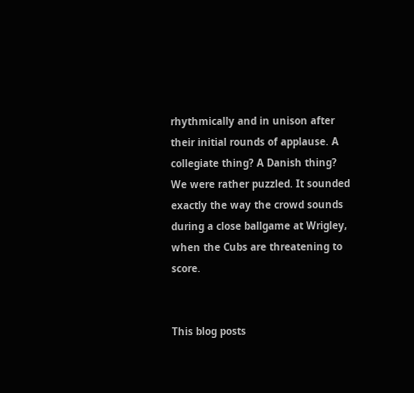rhythmically and in unison after their initial rounds of applause. A collegiate thing? A Danish thing? We were rather puzzled. It sounded exactly the way the crowd sounds during a close ballgame at Wrigley, when the Cubs are threatening to score.


This blog posts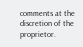comments at the discretion of the proprietor.